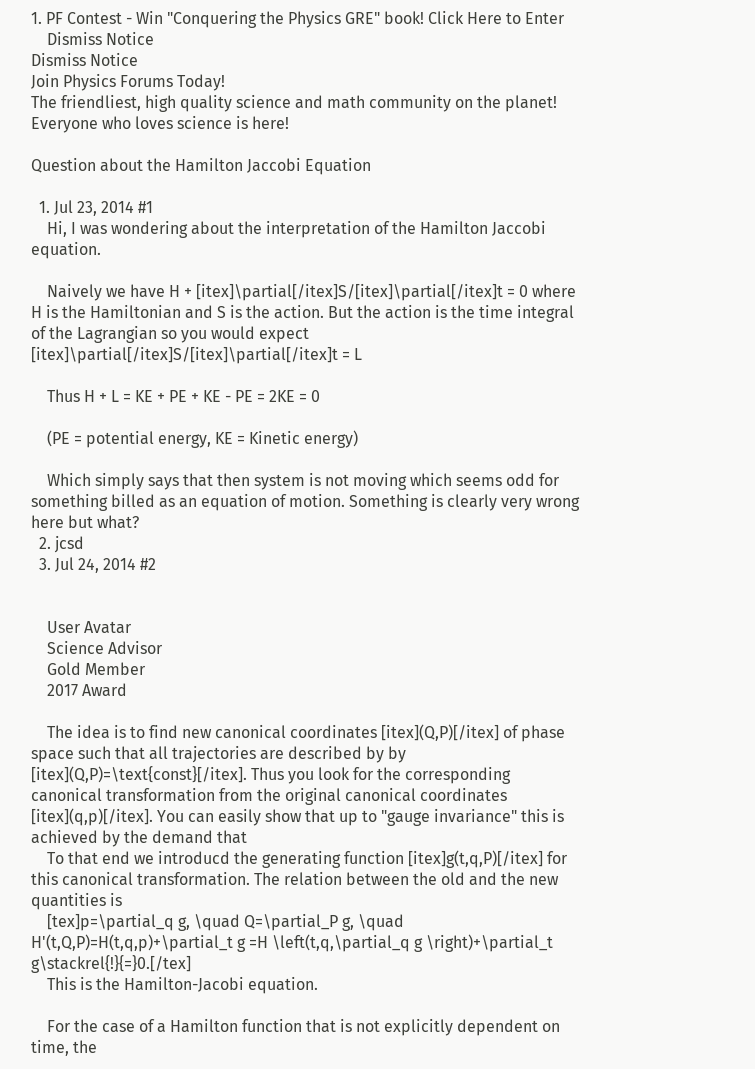1. PF Contest - Win "Conquering the Physics GRE" book! Click Here to Enter
    Dismiss Notice
Dismiss Notice
Join Physics Forums Today!
The friendliest, high quality science and math community on the planet! Everyone who loves science is here!

Question about the Hamilton Jaccobi Equation

  1. Jul 23, 2014 #1
    Hi, I was wondering about the interpretation of the Hamilton Jaccobi equation.

    Naively we have H + [itex]\partial[/itex]S/[itex]\partial[/itex]t = 0 where H is the Hamiltonian and S is the action. But the action is the time integral of the Lagrangian so you would expect [itex]\partial[/itex]S/[itex]\partial[/itex]t = L

    Thus H + L = KE + PE + KE - PE = 2KE = 0

    (PE = potential energy, KE = Kinetic energy)

    Which simply says that then system is not moving which seems odd for something billed as an equation of motion. Something is clearly very wrong here but what?
  2. jcsd
  3. Jul 24, 2014 #2


    User Avatar
    Science Advisor
    Gold Member
    2017 Award

    The idea is to find new canonical coordinates [itex](Q,P)[/itex] of phase space such that all trajectories are described by by [itex](Q,P)=\text{const}[/itex]. Thus you look for the corresponding canonical transformation from the original canonical coordinates [itex](q,p)[/itex]. You can easily show that up to "gauge invariance" this is achieved by the demand that
    To that end we introducd the generating function [itex]g(t,q,P)[/itex] for this canonical transformation. The relation between the old and the new quantities is
    [tex]p=\partial_q g, \quad Q=\partial_P g, \quad H'(t,Q,P)=H(t,q,p)+\partial_t g =H \left(t,q,\partial_q g \right)+\partial_t g\stackrel{!}{=}0.[/tex]
    This is the Hamilton-Jacobi equation.

    For the case of a Hamilton function that is not explicitly dependent on time, the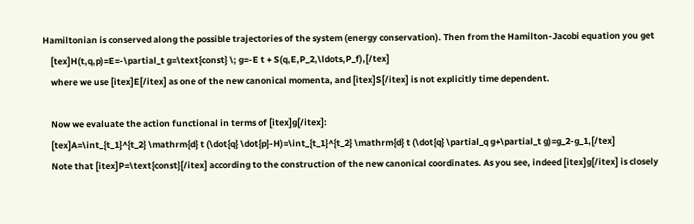Hamiltonian is conserved along the possible trajectories of the system (energy conservation). Then from the Hamilton-Jacobi equation you get
    [tex]H(t,q,p)=E=-\partial_t g=\text{const} \; g=-E t + S(q,E,P_2,\ldots,P_f),[/tex]
    where we use [itex]E[/itex] as one of the new canonical momenta, and [itex]S[/itex] is not explicitly time dependent.

    Now we evaluate the action functional in terms of [itex]g[/itex]:
    [tex]A=\int_{t_1}^{t_2} \mathrm{d} t (\dot{q} \dot{p}-H)=\int_{t_1}^{t_2} \mathrm{d} t (\dot{q} \partial_q g+\partial_t g)=g_2-g_1,[/tex]
    Note that [itex]P=\text{const}[/itex] according to the construction of the new canonical coordinates. As you see, indeed [itex]g[/itex] is closely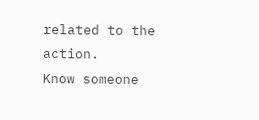related to the action.
Know someone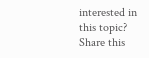interested in this topic? Share this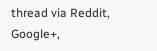thread via Reddit, Google+,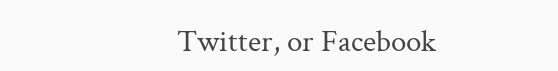Twitter, or Facebook